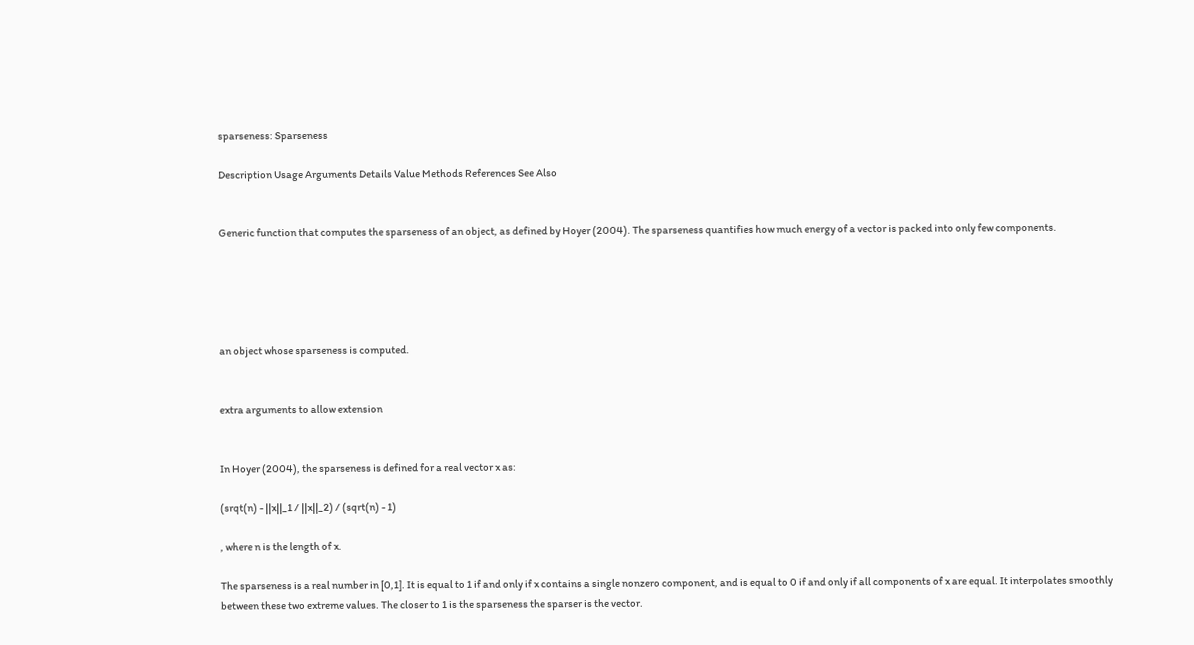sparseness: Sparseness

Description Usage Arguments Details Value Methods References See Also


Generic function that computes the sparseness of an object, as defined by Hoyer (2004). The sparseness quantifies how much energy of a vector is packed into only few components.





an object whose sparseness is computed.


extra arguments to allow extension


In Hoyer (2004), the sparseness is defined for a real vector x as:

(srqt(n) - ||x||_1 / ||x||_2) / (sqrt(n) - 1)

, where n is the length of x.

The sparseness is a real number in [0,1]. It is equal to 1 if and only if x contains a single nonzero component, and is equal to 0 if and only if all components of x are equal. It interpolates smoothly between these two extreme values. The closer to 1 is the sparseness the sparser is the vector.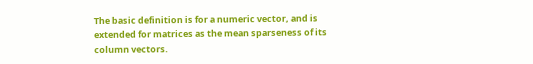The basic definition is for a numeric vector, and is extended for matrices as the mean sparseness of its column vectors.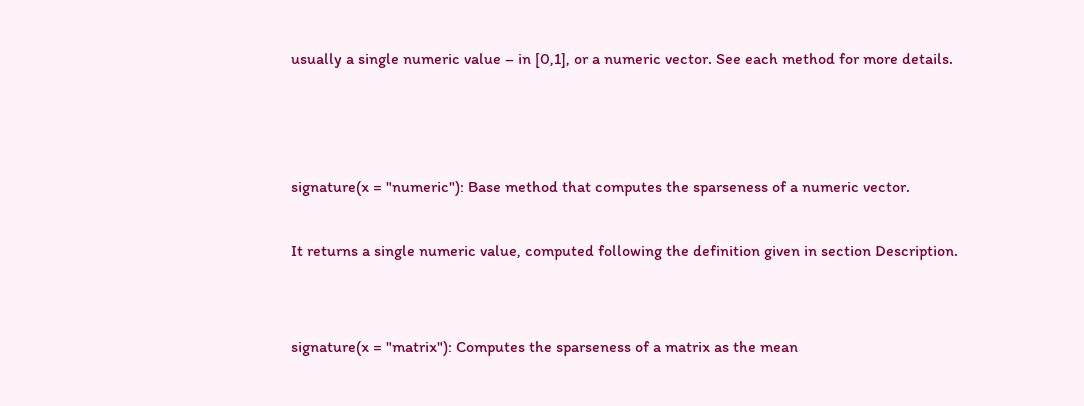usually a single numeric value – in [0,1], or a numeric vector. See each method for more details.



signature(x = "numeric"): Base method that computes the sparseness of a numeric vector.

It returns a single numeric value, computed following the definition given in section Description.


signature(x = "matrix"): Computes the sparseness of a matrix as the mean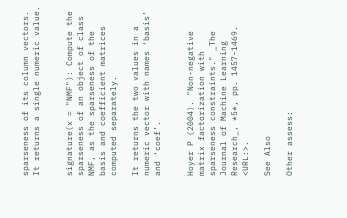sparseness of its column vectors. It returns a single numeric value.


signature(x = "NMF"): Compute the sparseness of an object of class NMF, as the sparseness of the basis and coefficient matrices computed separately.

It returns the two values in a numeric vector with names ‘basis’ and ‘coef’.


Hoyer P (2004). "Non-negative matrix factorization with sparseness constraints." _The Journal of Machine Learning Research_, *5*, pp. 1457-1469. <URL:>.

See Also

Other assess: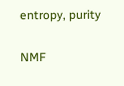entropy, purity

NMF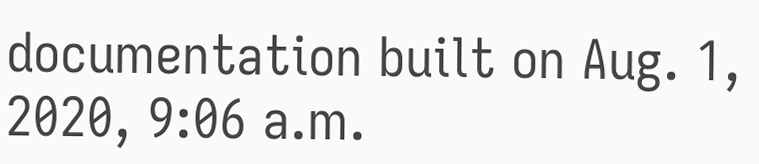documentation built on Aug. 1, 2020, 9:06 a.m.